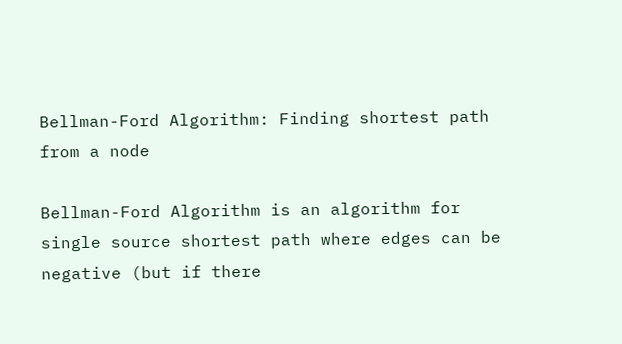Bellman-Ford Algorithm: Finding shortest path from a node

Bellman-Ford Algorithm is an algorithm for single source shortest path where edges can be negative (but if there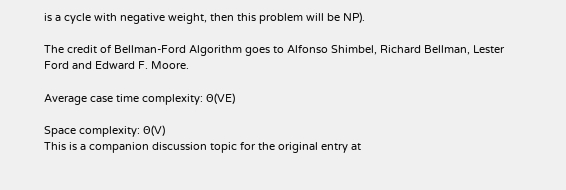is a cycle with negative weight, then this problem will be NP).

The credit of Bellman-Ford Algorithm goes to Alfonso Shimbel, Richard Bellman, Lester Ford and Edward F. Moore.

Average case time complexity: Θ(VE)

Space complexity: Θ(V)
This is a companion discussion topic for the original entry at